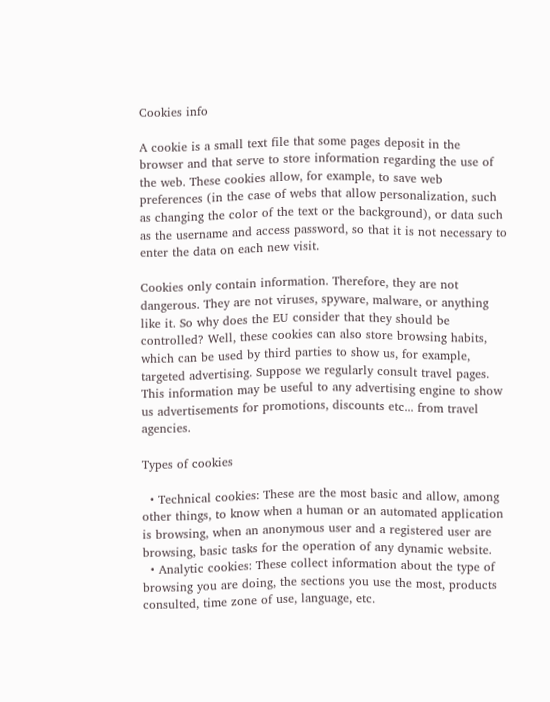Cookies info

A cookie is a small text file that some pages deposit in the browser and that serve to store information regarding the use of the web. These cookies allow, for example, to save web preferences (in the case of webs that allow personalization, such as changing the color of the text or the background), or data such as the username and access password, so that it is not necessary to enter the data on each new visit.

Cookies only contain information. Therefore, they are not dangerous. They are not viruses, spyware, malware, or anything like it. So why does the EU consider that they should be controlled? Well, these cookies can also store browsing habits, which can be used by third parties to show us, for example, targeted advertising. Suppose we regularly consult travel pages. This information may be useful to any advertising engine to show us advertisements for promotions, discounts etc... from travel agencies.

Types of cookies

  • Technical cookies: These are the most basic and allow, among other things, to know when a human or an automated application is browsing, when an anonymous user and a registered user are browsing, basic tasks for the operation of any dynamic website.
  • Analytic cookies: These collect information about the type of browsing you are doing, the sections you use the most, products consulted, time zone of use, language, etc.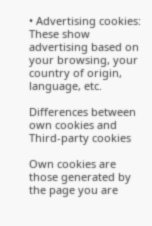• Advertising cookies: These show advertising based on your browsing, your country of origin, language, etc.

Differences between own cookies and Third-party cookies

Own cookies are those generated by the page you are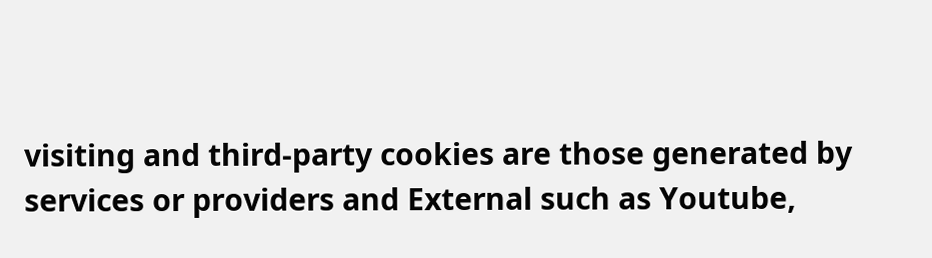visiting and third-party cookies are those generated by services or providers and External such as Youtube,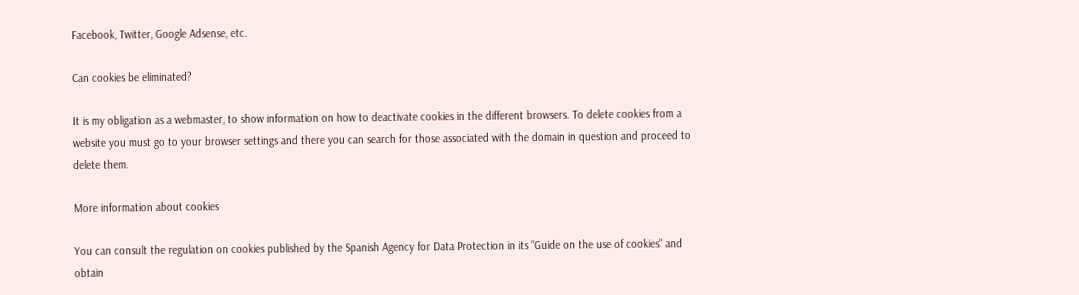Facebook, Twitter, Google Adsense, etc.

Can cookies be eliminated?

It is my obligation as a webmaster, to show information on how to deactivate cookies in the different browsers. To delete cookies from a website you must go to your browser settings and there you can search for those associated with the domain in question and proceed to delete them.

More information about cookies

You can consult the regulation on cookies published by the Spanish Agency for Data Protection in its "Guide on the use of cookies" and obtain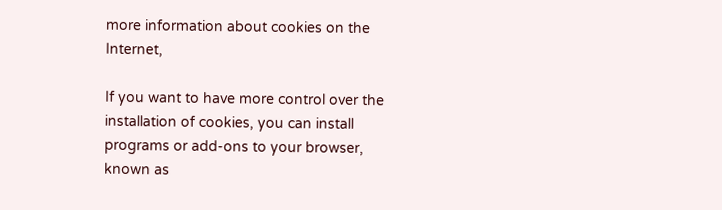more information about cookies on the Internet,

If you want to have more control over the installation of cookies, you can install programs or add-ons to your browser, known as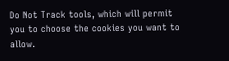Do Not Track tools, which will permit you to choose the cookies you want to allow.